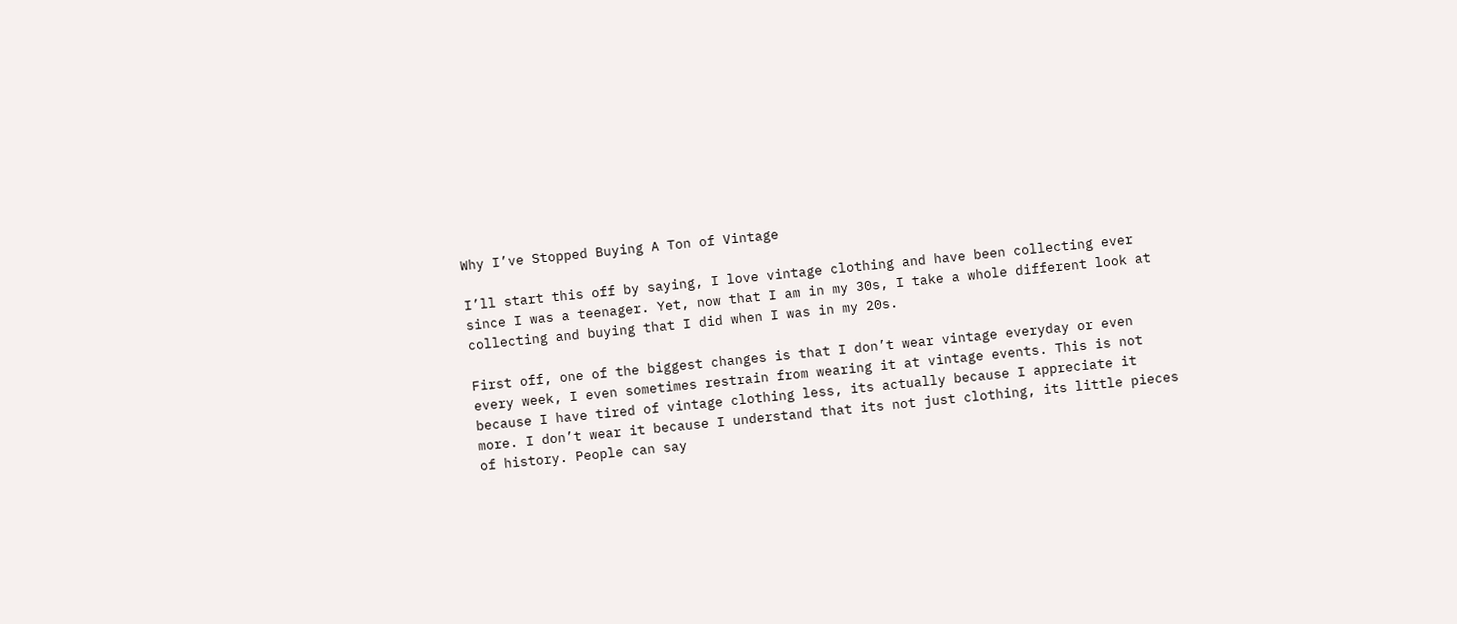Why I’ve Stopped Buying A Ton of Vintage

I’ll start this off by saying, I love vintage clothing and have been collecting ever since I was a teenager. Yet, now that I am in my 30s, I take a whole different look at collecting and buying that I did when I was in my 20s.

First off, one of the biggest changes is that I don’t wear vintage everyday or even every week, I even sometimes restrain from wearing it at vintage events. This is not because I have tired of vintage clothing less, its actually because I appreciate it more. I don’t wear it because I understand that its not just clothing, its little pieces of history. People can say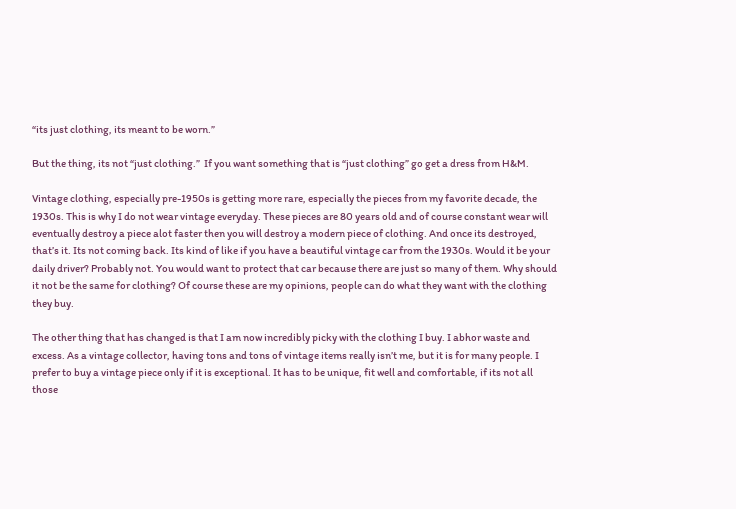“its just clothing, its meant to be worn.”

But the thing, its not “just clothing.”  If you want something that is “just clothing” go get a dress from H&M.

Vintage clothing, especially pre-1950s is getting more rare, especially the pieces from my favorite decade, the 1930s. This is why I do not wear vintage everyday. These pieces are 80 years old and of course constant wear will eventually destroy a piece alot faster then you will destroy a modern piece of clothing. And once its destroyed, that’s it. Its not coming back. Its kind of like if you have a beautiful vintage car from the 1930s. Would it be your daily driver? Probably not. You would want to protect that car because there are just so many of them. Why should it not be the same for clothing? Of course these are my opinions, people can do what they want with the clothing they buy.

The other thing that has changed is that I am now incredibly picky with the clothing I buy. I abhor waste and excess. As a vintage collector, having tons and tons of vintage items really isn’t me, but it is for many people. I prefer to buy a vintage piece only if it is exceptional. It has to be unique, fit well and comfortable, if its not all those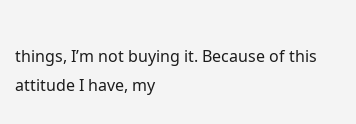things, I’m not buying it. Because of this attitude I have, my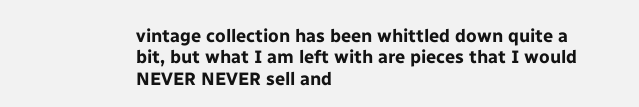vintage collection has been whittled down quite a bit, but what I am left with are pieces that I would NEVER NEVER sell and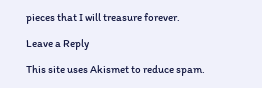pieces that I will treasure forever.

Leave a Reply

This site uses Akismet to reduce spam.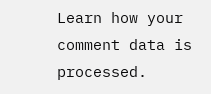Learn how your comment data is processed.